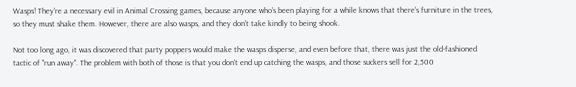Wasps! They're a necessary evil in Animal Crossing games, because anyone who's been playing for a while knows that there's furniture in the trees, so they must shake them. However, there are also wasps, and they don't take kindly to being shook.

Not too long ago, it was discovered that party poppers would make the wasps disperse, and even before that, there was just the old-fashioned tactic of "run away". The problem with both of those is that you don't end up catching the wasps, and those suckers sell for 2,500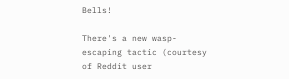Bells!

There's a new wasp-escaping tactic (courtesy of Reddit user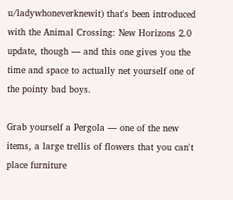u/ladywhoneverknewit) that's been introduced with the Animal Crossing: New Horizons 2.0 update, though — and this one gives you the time and space to actually net yourself one of the pointy bad boys.

Grab yourself a Pergola — one of the new items, a large trellis of flowers that you can't place furniture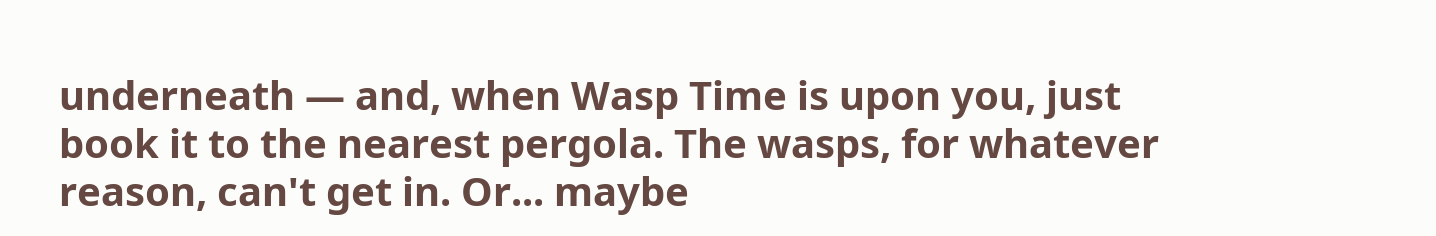underneath — and, when Wasp Time is upon you, just book it to the nearest pergola. The wasps, for whatever reason, can't get in. Or... maybe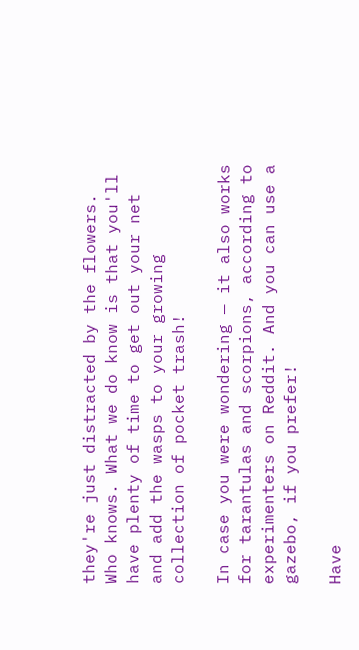they're just distracted by the flowers. Who knows. What we do know is that you'll have plenty of time to get out your net and add the wasps to your growing collection of pocket trash!

In case you were wondering — it also works for tarantulas and scorpions, according to experimenters on Reddit. And you can use a gazebo, if you prefer!

Have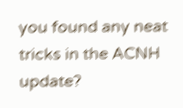you found any neat tricks in the ACNH update?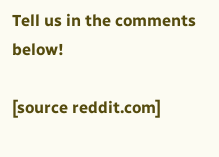Tell us in the comments below!

[source reddit.com]